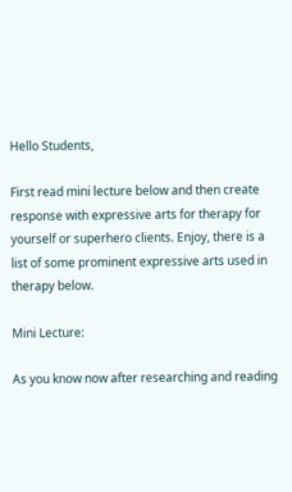Hello Students,

First read mini lecture below and then create response with expressive arts for therapy for yourself or superhero clients. Enjoy, there is a list of some prominent expressive arts used in therapy below.

Mini Lecture:

As you know now after researching and reading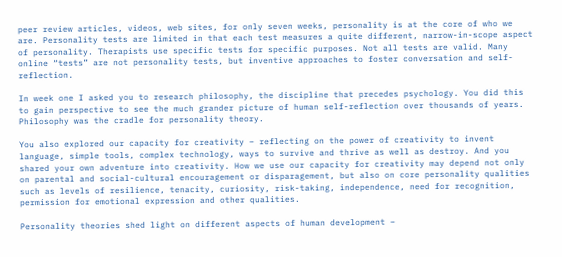peer review articles, videos, web sites, for only seven weeks, personality is at the core of who we are. Personality tests are limited in that each test measures a quite different, narrow-in-scope aspect of personality. Therapists use specific tests for specific purposes. Not all tests are valid. Many online “tests” are not personality tests, but inventive approaches to foster conversation and self-reflection.

In week one I asked you to research philosophy, the discipline that precedes psychology. You did this to gain perspective to see the much grander picture of human self-reflection over thousands of years. Philosophy was the cradle for personality theory.

You also explored our capacity for creativity – reflecting on the power of creativity to invent language, simple tools, complex technology, ways to survive and thrive as well as destroy. And you shared your own adventure into creativity. How we use our capacity for creativity may depend not only on parental and social-cultural encouragement or disparagement, but also on core personality qualities such as levels of resilience, tenacity, curiosity, risk-taking, independence, need for recognition, permission for emotional expression and other qualities.

Personality theories shed light on different aspects of human development –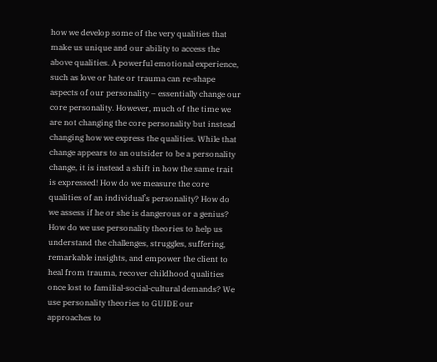how we develop some of the very qualities that make us unique and our ability to access the above qualities. A powerful emotional experience, such as love or hate or trauma can re-shape aspects of our personality – essentially change our core personality. However, much of the time we are not changing the core personality but instead changing how we express the qualities. While that change appears to an outsider to be a personality change, it is instead a shift in how the same trait is expressed! How do we measure the core qualities of an individual’s personality? How do we assess if he or she is dangerous or a genius? How do we use personality theories to help us understand the challenges, struggles, suffering, remarkable insights, and empower the client to heal from trauma, recover childhood qualities once lost to familial-social-cultural demands? We use personality theories to GUIDE our approaches to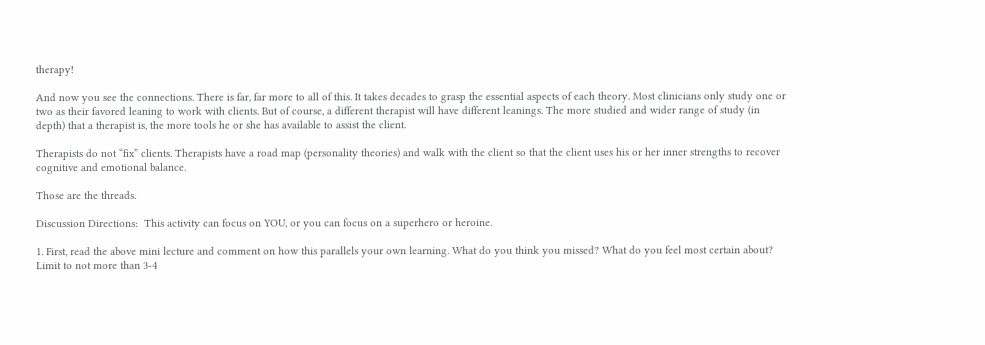therapy!

And now you see the connections. There is far, far more to all of this. It takes decades to grasp the essential aspects of each theory. Most clinicians only study one or two as their favored leaning to work with clients. But of course, a different therapist will have different leanings. The more studied and wider range of study (in depth) that a therapist is, the more tools he or she has available to assist the client.

Therapists do not “fix” clients. Therapists have a road map (personality theories) and walk with the client so that the client uses his or her inner strengths to recover cognitive and emotional balance.

Those are the threads.

Discussion Directions:  This activity can focus on YOU, or you can focus on a superhero or heroine.

1. First, read the above mini lecture and comment on how this parallels your own learning. What do you think you missed? What do you feel most certain about? Limit to not more than 3-4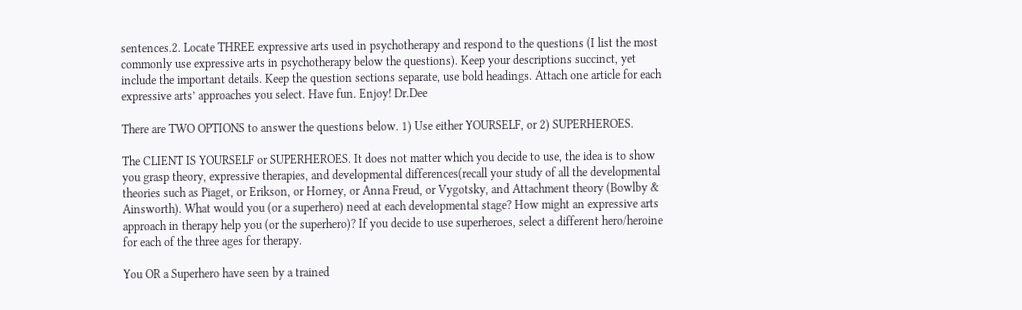sentences.2. Locate THREE expressive arts used in psychotherapy and respond to the questions (I list the most commonly use expressive arts in psychotherapy below the questions). Keep your descriptions succinct, yet include the important details. Keep the question sections separate, use bold headings. Attach one article for each expressive arts’ approaches you select. Have fun. Enjoy! Dr.Dee

There are TWO OPTIONS to answer the questions below. 1) Use either YOURSELF, or 2) SUPERHEROES.

The CLIENT IS YOURSELF or SUPERHEROES. It does not matter which you decide to use, the idea is to show you grasp theory, expressive therapies, and developmental differences(recall your study of all the developmental theories such as Piaget, or Erikson, or Horney, or Anna Freud, or Vygotsky, and Attachment theory (Bowlby & Ainsworth). What would you (or a superhero) need at each developmental stage? How might an expressive arts approach in therapy help you (or the superhero)? If you decide to use superheroes, select a different hero/heroine for each of the three ages for therapy.

You OR a Superhero have seen by a trained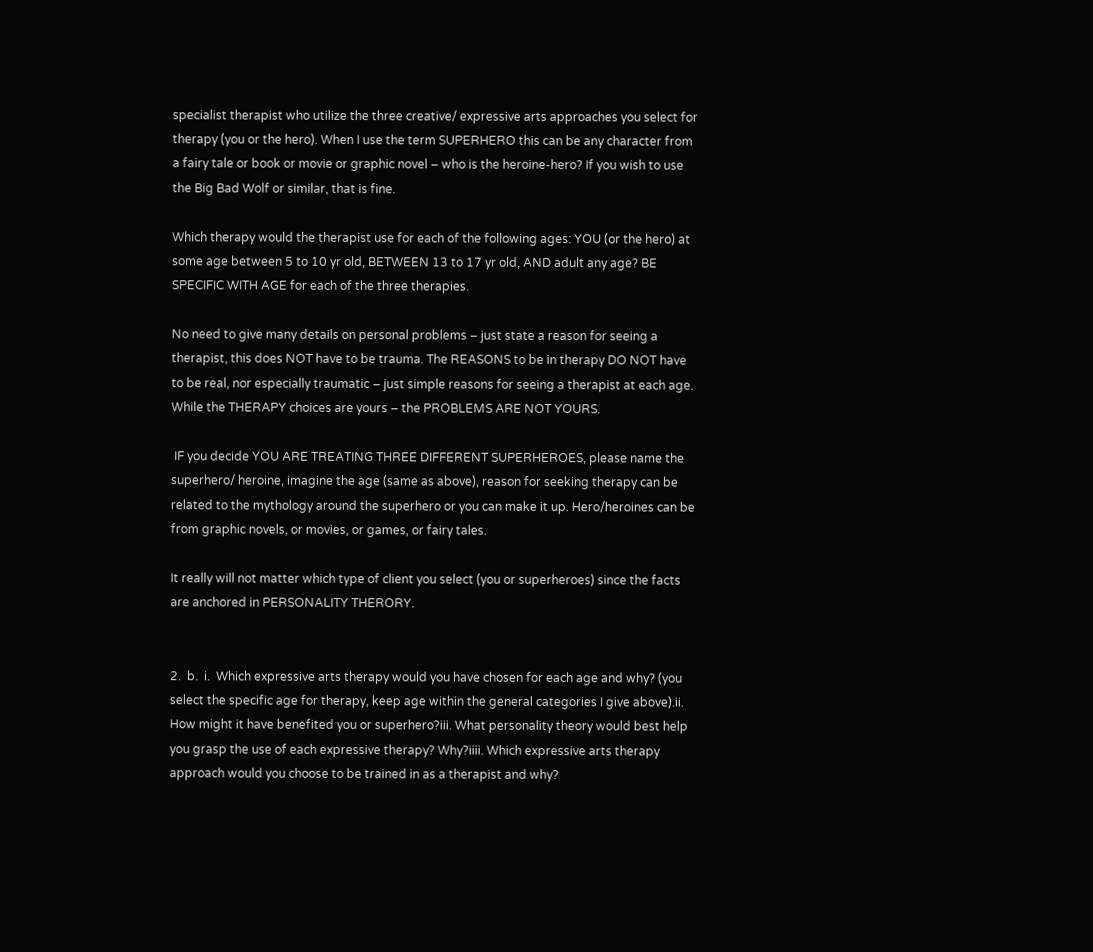specialist therapist who utilize the three creative/ expressive arts approaches you select for therapy (you or the hero). When I use the term SUPERHERO this can be any character from a fairy tale or book or movie or graphic novel – who is the heroine-hero? If you wish to use the Big Bad Wolf or similar, that is fine.

Which therapy would the therapist use for each of the following ages: YOU (or the hero) at some age between 5 to 10 yr old, BETWEEN 13 to 17 yr old, AND adult any age? BE SPECIFIC WITH AGE for each of the three therapies.

No need to give many details on personal problems – just state a reason for seeing a therapist, this does NOT have to be trauma. The REASONS to be in therapy DO NOT have to be real, nor especially traumatic – just simple reasons for seeing a therapist at each age. While the THERAPY choices are yours – the PROBLEMS ARE NOT YOURS.

 IF you decide YOU ARE TREATING THREE DIFFERENT SUPERHEROES, please name the superhero/ heroine, imagine the age (same as above), reason for seeking therapy can be related to the mythology around the superhero or you can make it up. Hero/heroines can be from graphic novels, or movies, or games, or fairy tales.

It really will not matter which type of client you select (you or superheroes) since the facts are anchored in PERSONALITY THERORY.


2.  b.  i.  Which expressive arts therapy would you have chosen for each age and why? (you select the specific age for therapy, keep age within the general categories I give above).ii. How might it have benefited you or superhero?iii. What personality theory would best help you grasp the use of each expressive therapy? Why?iiii. Which expressive arts therapy approach would you choose to be trained in as a therapist and why?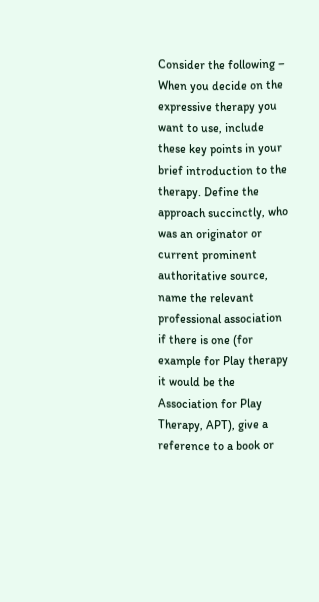Consider the following – When you decide on the expressive therapy you want to use, include these key points in your brief introduction to the therapy. Define the approach succinctly, who was an originator or current prominent authoritative source, name the relevant professional association if there is one (for example for Play therapy it would be the Association for Play Therapy, APT), give a reference to a book or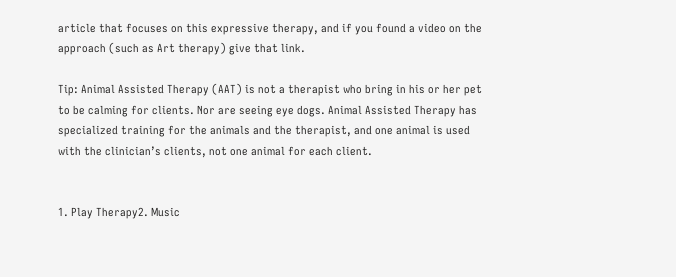article that focuses on this expressive therapy, and if you found a video on the approach (such as Art therapy) give that link.

Tip: Animal Assisted Therapy (AAT) is not a therapist who bring in his or her pet to be calming for clients. Nor are seeing eye dogs. Animal Assisted Therapy has specialized training for the animals and the therapist, and one animal is used with the clinician’s clients, not one animal for each client.


1. Play Therapy2. Music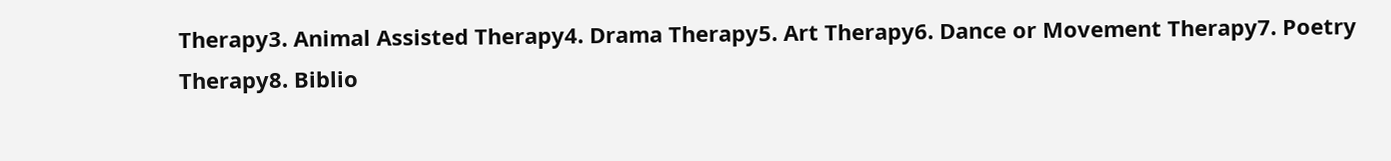Therapy3. Animal Assisted Therapy4. Drama Therapy5. Art Therapy6. Dance or Movement Therapy7. Poetry Therapy8. Biblio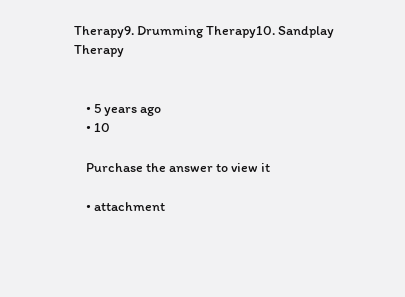Therapy9. Drumming Therapy10. Sandplay Therapy


    • 5 years ago
    • 10

    Purchase the answer to view it

    • attachment